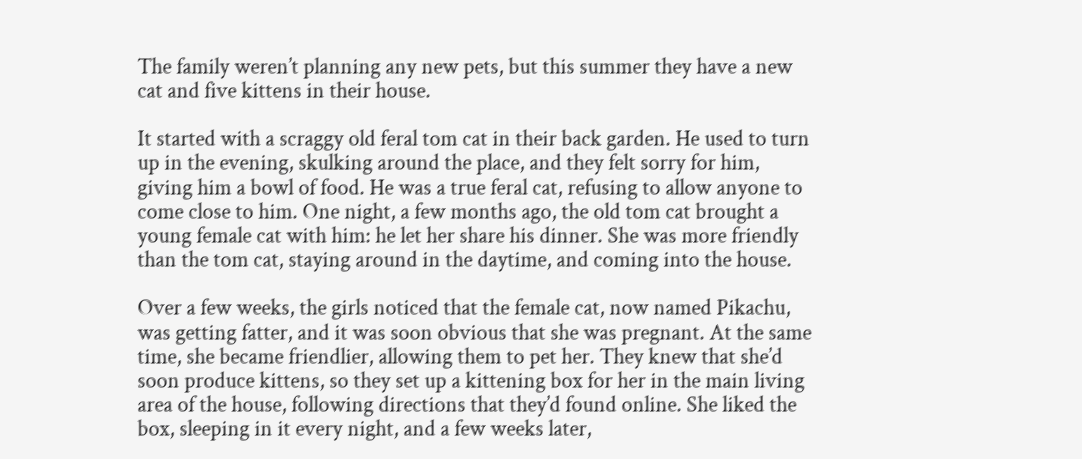The family weren’t planning any new pets, but this summer they have a new cat and five kittens in their house.

It started with a scraggy old feral tom cat in their back garden. He used to turn up in the evening, skulking around the place, and they felt sorry for him, giving him a bowl of food. He was a true feral cat, refusing to allow anyone to come close to him. One night, a few months ago, the old tom cat brought a young female cat with him: he let her share his dinner. She was more friendly than the tom cat, staying around in the daytime, and coming into the house.

Over a few weeks, the girls noticed that the female cat, now named Pikachu, was getting fatter, and it was soon obvious that she was pregnant. At the same time, she became friendlier, allowing them to pet her. They knew that she’d soon produce kittens, so they set up a kittening box for her in the main living area of the house, following directions that they’d found online. She liked the box, sleeping in it every night, and a few weeks later,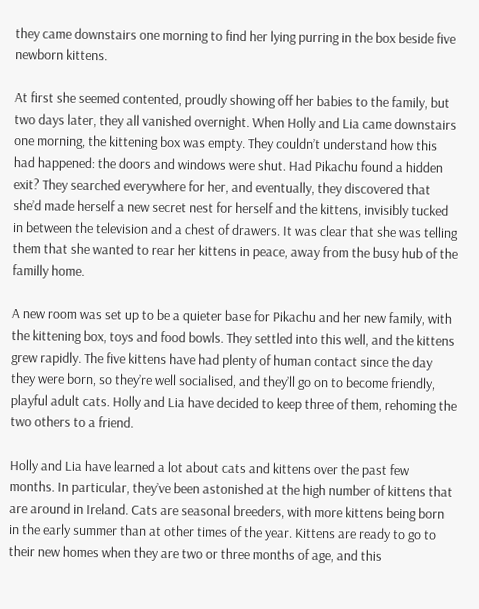they came downstairs one morning to find her lying purring in the box beside five newborn kittens.

At first she seemed contented, proudly showing off her babies to the family, but two days later, they all vanished overnight. When Holly and Lia came downstairs one morning, the kittening box was empty. They couldn’t understand how this had happened: the doors and windows were shut. Had Pikachu found a hidden exit? They searched everywhere for her, and eventually, they discovered that she’d made herself a new secret nest for herself and the kittens, invisibly tucked in between the television and a chest of drawers. It was clear that she was telling them that she wanted to rear her kittens in peace, away from the busy hub of the familly home.

A new room was set up to be a quieter base for Pikachu and her new family, with the kittening box, toys and food bowls. They settled into this well, and the kittens grew rapidly. The five kittens have had plenty of human contact since the day they were born, so they’re well socialised, and they’ll go on to become friendly, playful adult cats. Holly and Lia have decided to keep three of them, rehoming the two others to a friend.

Holly and Lia have learned a lot about cats and kittens over the past few months. In particular, they’ve been astonished at the high number of kittens that are around in Ireland. Cats are seasonal breeders, with more kittens being born in the early summer than at other times of the year. Kittens are ready to go to their new homes when they are two or three months of age, and this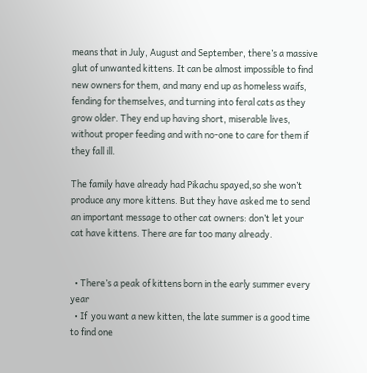means that in July, August and September, there’s a massive glut of unwanted kittens. It can be almost impossible to find new owners for them, and many end up as homeless waifs, fending for themselves, and turning into feral cats as they grow older. They end up having short, miserable lives, without proper feeding and with no-one to care for them if they fall ill.

The family have already had Pikachu spayed,so she won’t produce any more kittens. But they have asked me to send an important message to other cat owners: don’t let your cat have kittens. There are far too many already.


  • There’s a peak of kittens born in the early summer every year
  • If  you want a new kitten, the late summer is a good time to find one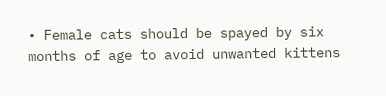• Female cats should be spayed by six months of age to avoid unwanted kittens